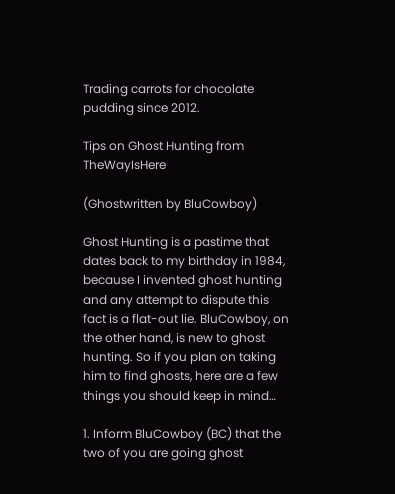Trading carrots for chocolate pudding since 2012.

Tips on Ghost Hunting from TheWayIsHere

(Ghostwritten by BluCowboy)

Ghost Hunting is a pastime that dates back to my birthday in 1984, because I invented ghost hunting and any attempt to dispute this fact is a flat-out lie. BluCowboy, on the other hand, is new to ghost hunting. So if you plan on taking him to find ghosts, here are a few things you should keep in mind…

1. Inform BluCowboy (BC) that the two of you are going ghost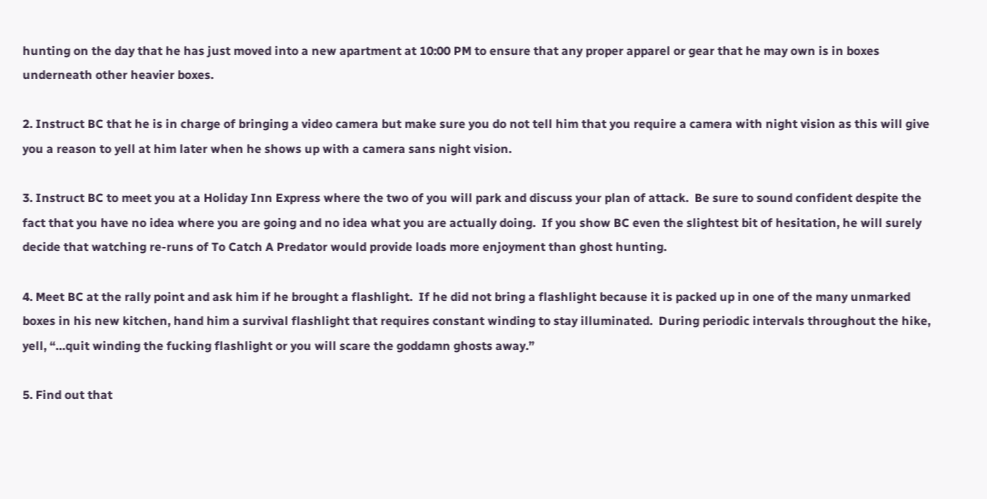hunting on the day that he has just moved into a new apartment at 10:00 PM to ensure that any proper apparel or gear that he may own is in boxes underneath other heavier boxes.

2. Instruct BC that he is in charge of bringing a video camera but make sure you do not tell him that you require a camera with night vision as this will give you a reason to yell at him later when he shows up with a camera sans night vision.

3. Instruct BC to meet you at a Holiday Inn Express where the two of you will park and discuss your plan of attack.  Be sure to sound confident despite the fact that you have no idea where you are going and no idea what you are actually doing.  If you show BC even the slightest bit of hesitation, he will surely decide that watching re-runs of To Catch A Predator would provide loads more enjoyment than ghost hunting.

4. Meet BC at the rally point and ask him if he brought a flashlight.  If he did not bring a flashlight because it is packed up in one of the many unmarked boxes in his new kitchen, hand him a survival flashlight that requires constant winding to stay illuminated.  During periodic intervals throughout the hike, yell, “…quit winding the fucking flashlight or you will scare the goddamn ghosts away.”

5. Find out that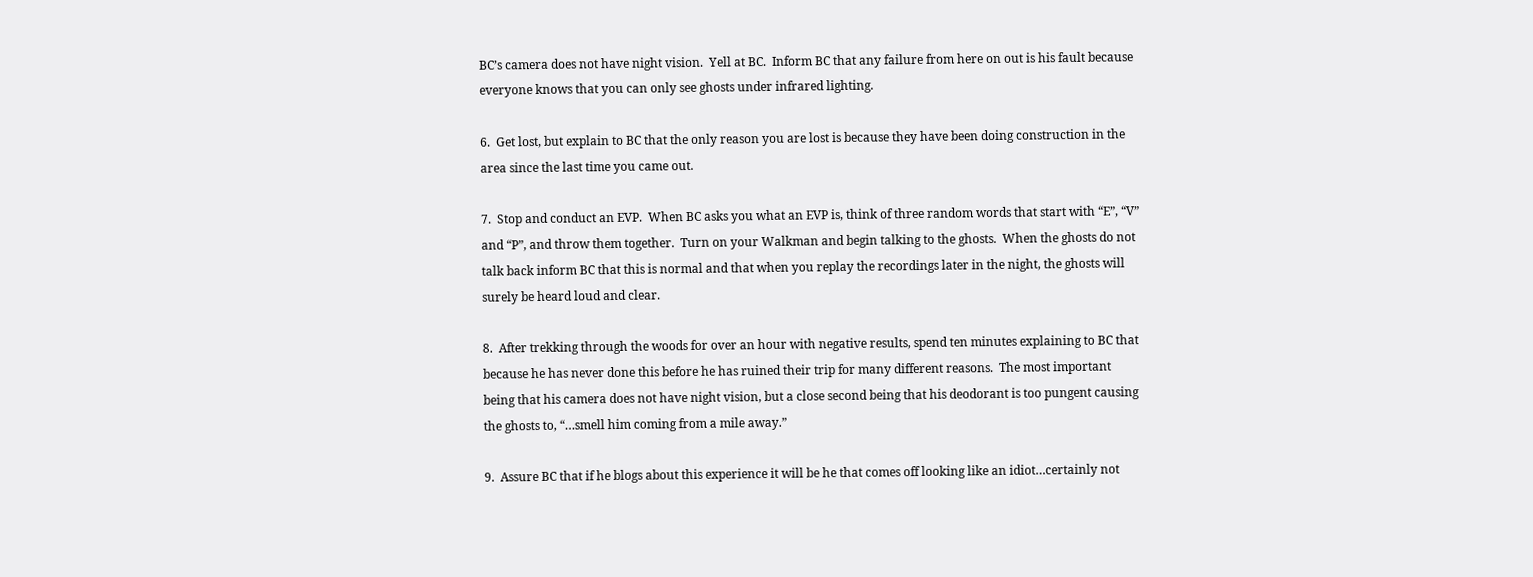BC’s camera does not have night vision.  Yell at BC.  Inform BC that any failure from here on out is his fault because everyone knows that you can only see ghosts under infrared lighting.

6.  Get lost, but explain to BC that the only reason you are lost is because they have been doing construction in the area since the last time you came out.

7.  Stop and conduct an EVP.  When BC asks you what an EVP is, think of three random words that start with “E”, “V” and “P”, and throw them together.  Turn on your Walkman and begin talking to the ghosts.  When the ghosts do not talk back inform BC that this is normal and that when you replay the recordings later in the night, the ghosts will surely be heard loud and clear.

8.  After trekking through the woods for over an hour with negative results, spend ten minutes explaining to BC that because he has never done this before he has ruined their trip for many different reasons.  The most important being that his camera does not have night vision, but a close second being that his deodorant is too pungent causing the ghosts to, “…smell him coming from a mile away.”

9.  Assure BC that if he blogs about this experience it will be he that comes off looking like an idiot…certainly not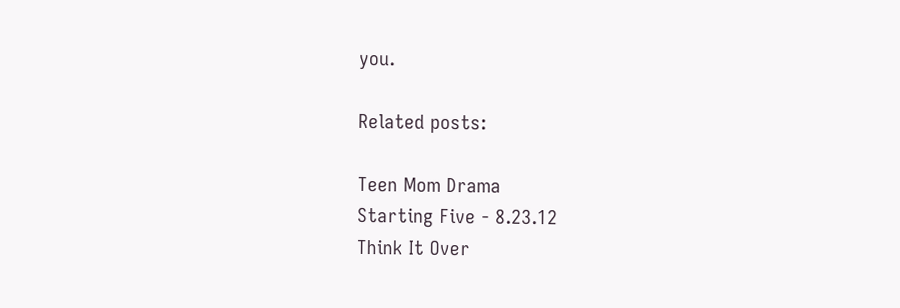you.

Related posts:

Teen Mom Drama
Starting Five - 8.23.12
Think It Over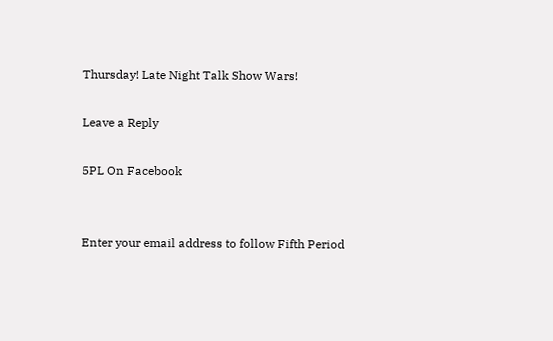Thursday! Late Night Talk Show Wars!

Leave a Reply

5PL On Facebook


Enter your email address to follow Fifth Period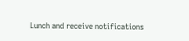Lunch and receive notifications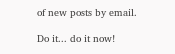of new posts by email.

Do it... do it now!